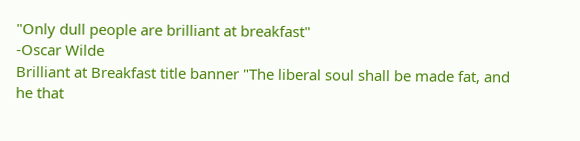"Only dull people are brilliant at breakfast"
-Oscar Wilde
Brilliant at Breakfast title banner "The liberal soul shall be made fat, and he that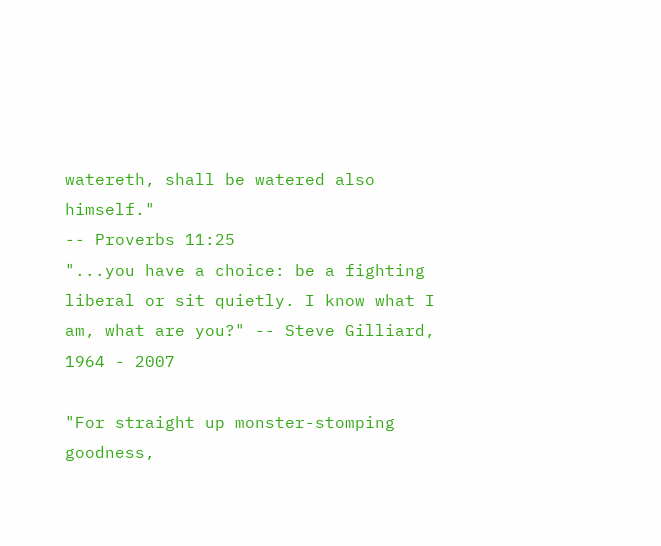watereth, shall be watered also himself."
-- Proverbs 11:25
"...you have a choice: be a fighting liberal or sit quietly. I know what I am, what are you?" -- Steve Gilliard, 1964 - 2007

"For straight up monster-stomping goodness,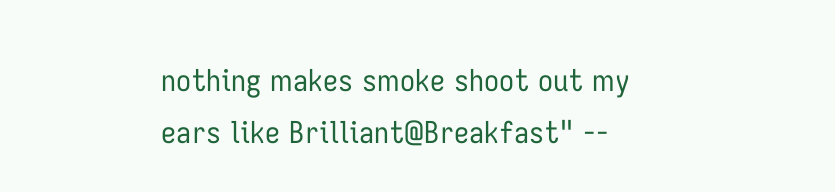nothing makes smoke shoot out my ears like Brilliant@Breakfast" --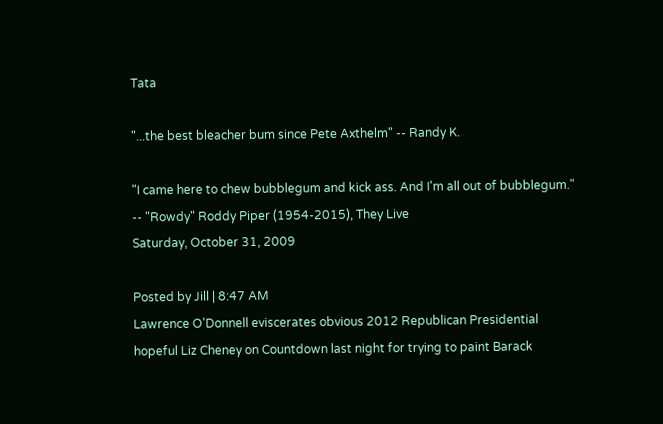Tata

"...the best bleacher bum since Pete Axthelm" -- Randy K.

"I came here to chew bubblegum and kick ass. And I'm all out of bubblegum." -- "Rowdy" Roddy Piper (1954-2015), They Live
Saturday, October 31, 2009

Posted by Jill | 8:47 AM
Lawrence O'Donnell eviscerates obvious 2012 Republican Presidential hopeful Liz Cheney on Countdown last night for trying to paint Barack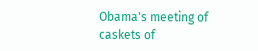Obama's meeting of caskets of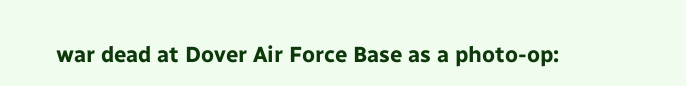war dead at Dover Air Force Base as a photo-op: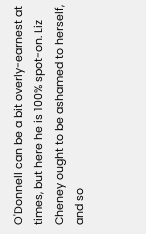O'Donnell can be a bit overly-earnest at times, but here he is 100% spot-on. Liz Cheney ought to be ashamed to herself, and so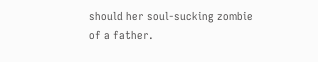should her soul-sucking zombie of a father.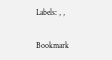Labels: , ,

Bookmark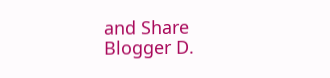and Share
Blogger D.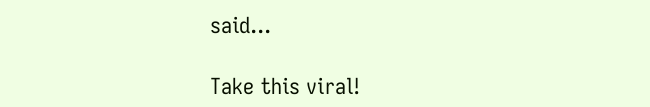said...

Take this viral!